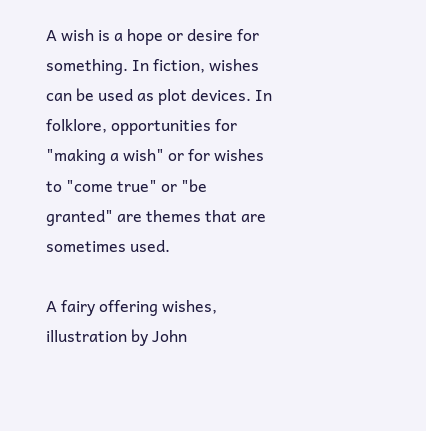A wish is a hope or desire for something. In fiction, wishes can be used as plot devices. In folklore, opportunities for "making a wish" or for wishes to "come true" or "be granted" are themes that are sometimes used.

A fairy offering wishes, illustration by John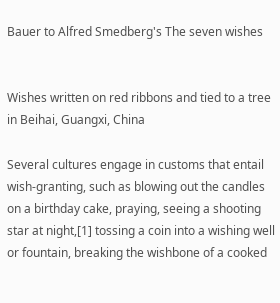Bauer to Alfred Smedberg's The seven wishes


Wishes written on red ribbons and tied to a tree in Beihai, Guangxi, China

Several cultures engage in customs that entail wish-granting, such as blowing out the candles on a birthday cake, praying, seeing a shooting star at night,[1] tossing a coin into a wishing well or fountain, breaking the wishbone of a cooked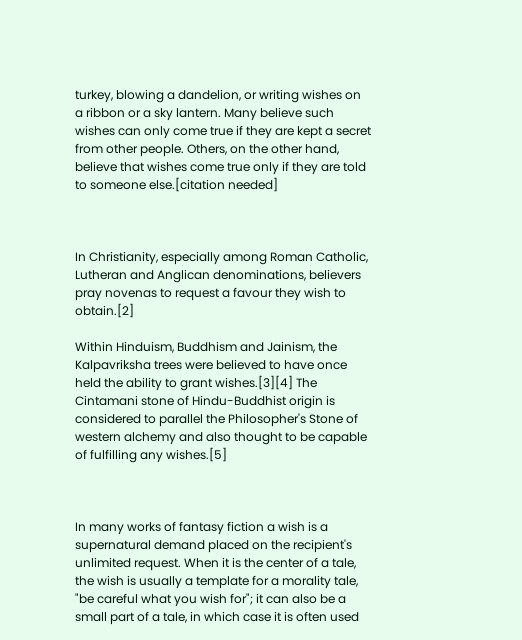turkey, blowing a dandelion, or writing wishes on a ribbon or a sky lantern. Many believe such wishes can only come true if they are kept a secret from other people. Others, on the other hand, believe that wishes come true only if they are told to someone else.[citation needed]



In Christianity, especially among Roman Catholic, Lutheran and Anglican denominations, believers pray novenas to request a favour they wish to obtain.[2]

Within Hinduism, Buddhism and Jainism, the Kalpavriksha trees were believed to have once held the ability to grant wishes.[3][4] The Cintamani stone of Hindu-Buddhist origin is considered to parallel the Philosopher's Stone of western alchemy and also thought to be capable of fulfilling any wishes.[5]



In many works of fantasy fiction a wish is a supernatural demand placed on the recipient's unlimited request. When it is the center of a tale, the wish is usually a template for a morality tale, "be careful what you wish for"; it can also be a small part of a tale, in which case it is often used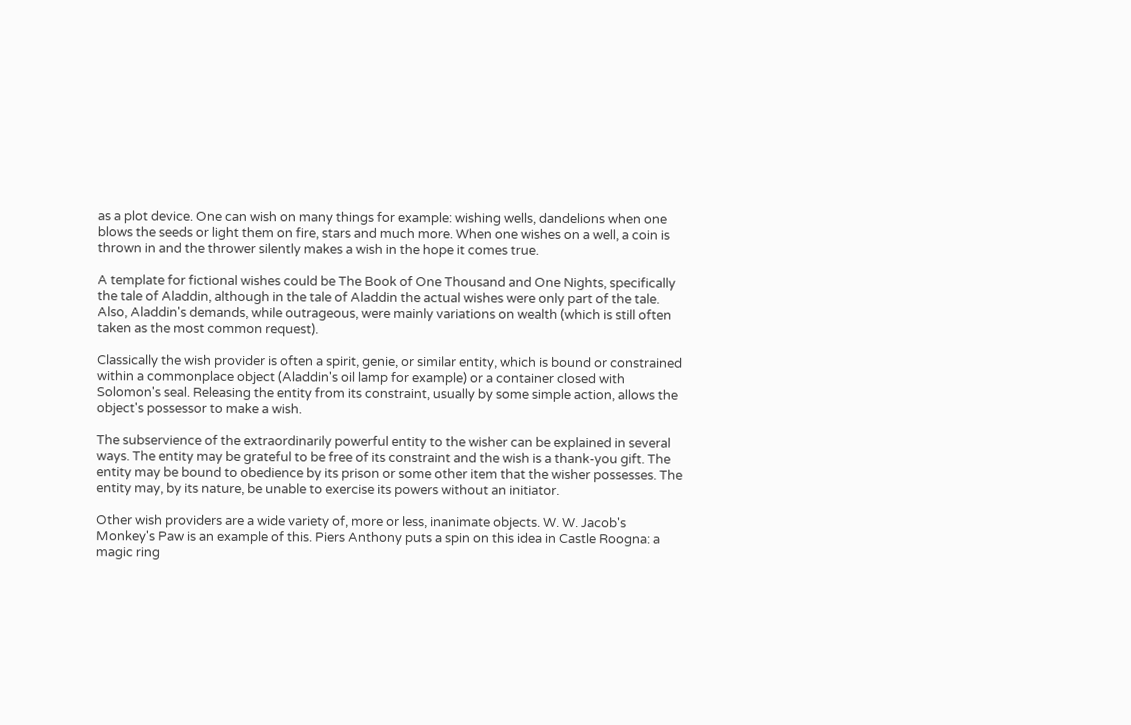as a plot device. One can wish on many things for example: wishing wells, dandelions when one blows the seeds or light them on fire, stars and much more. When one wishes on a well, a coin is thrown in and the thrower silently makes a wish in the hope it comes true.

A template for fictional wishes could be The Book of One Thousand and One Nights, specifically the tale of Aladdin, although in the tale of Aladdin the actual wishes were only part of the tale. Also, Aladdin's demands, while outrageous, were mainly variations on wealth (which is still often taken as the most common request).

Classically the wish provider is often a spirit, genie, or similar entity, which is bound or constrained within a commonplace object (Aladdin's oil lamp for example) or a container closed with Solomon's seal. Releasing the entity from its constraint, usually by some simple action, allows the object's possessor to make a wish.

The subservience of the extraordinarily powerful entity to the wisher can be explained in several ways. The entity may be grateful to be free of its constraint and the wish is a thank-you gift. The entity may be bound to obedience by its prison or some other item that the wisher possesses. The entity may, by its nature, be unable to exercise its powers without an initiator.

Other wish providers are a wide variety of, more or less, inanimate objects. W. W. Jacob's Monkey's Paw is an example of this. Piers Anthony puts a spin on this idea in Castle Roogna: a magic ring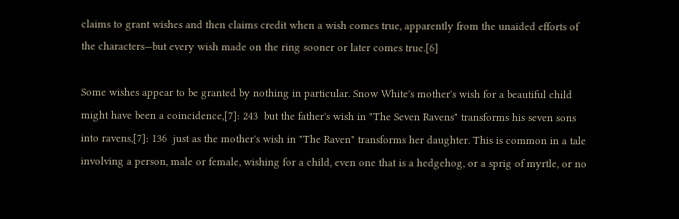claims to grant wishes and then claims credit when a wish comes true, apparently from the unaided efforts of the characters—but every wish made on the ring sooner or later comes true.[6]

Some wishes appear to be granted by nothing in particular. Snow White's mother's wish for a beautiful child might have been a coincidence,[7]: 243  but the father's wish in "The Seven Ravens" transforms his seven sons into ravens,[7]: 136  just as the mother's wish in "The Raven" transforms her daughter. This is common in a tale involving a person, male or female, wishing for a child, even one that is a hedgehog, or a sprig of myrtle, or no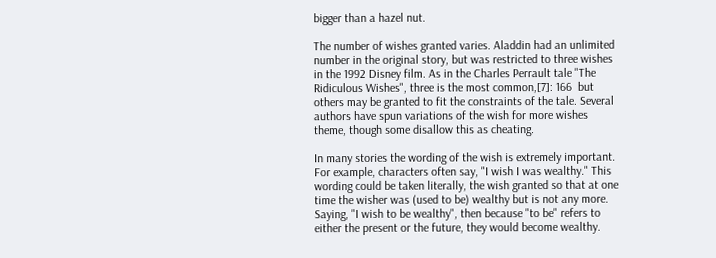bigger than a hazel nut.

The number of wishes granted varies. Aladdin had an unlimited number in the original story, but was restricted to three wishes in the 1992 Disney film. As in the Charles Perrault tale "The Ridiculous Wishes", three is the most common,[7]: 166  but others may be granted to fit the constraints of the tale. Several authors have spun variations of the wish for more wishes theme, though some disallow this as cheating.

In many stories the wording of the wish is extremely important. For example, characters often say, "I wish I was wealthy." This wording could be taken literally, the wish granted so that at one time the wisher was (used to be) wealthy but is not any more. Saying, "I wish to be wealthy", then because "to be" refers to either the present or the future, they would become wealthy.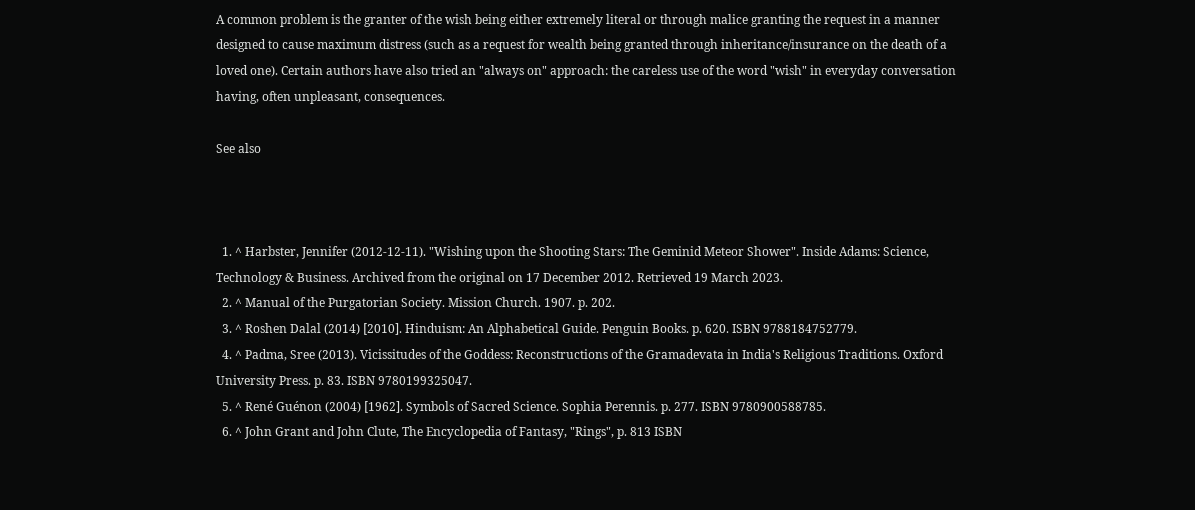A common problem is the granter of the wish being either extremely literal or through malice granting the request in a manner designed to cause maximum distress (such as a request for wealth being granted through inheritance/insurance on the death of a loved one). Certain authors have also tried an "always on" approach: the careless use of the word "wish" in everyday conversation having, often unpleasant, consequences.

See also



  1. ^ Harbster, Jennifer (2012-12-11). "Wishing upon the Shooting Stars: The Geminid Meteor Shower". Inside Adams: Science, Technology & Business. Archived from the original on 17 December 2012. Retrieved 19 March 2023.
  2. ^ Manual of the Purgatorian Society. Mission Church. 1907. p. 202.
  3. ^ Roshen Dalal (2014) [2010]. Hinduism: An Alphabetical Guide. Penguin Books. p. 620. ISBN 9788184752779.
  4. ^ Padma, Sree (2013). Vicissitudes of the Goddess: Reconstructions of the Gramadevata in India's Religious Traditions. Oxford University Press. p. 83. ISBN 9780199325047.
  5. ^ René Guénon (2004) [1962]. Symbols of Sacred Science. Sophia Perennis. p. 277. ISBN 9780900588785.
  6. ^ John Grant and John Clute, The Encyclopedia of Fantasy, "Rings", p. 813 ISBN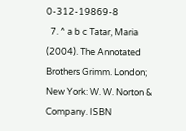0-312-19869-8
  7. ^ a b c Tatar, Maria (2004). The Annotated Brothers Grimm. London; New York: W. W. Norton & Company. ISBN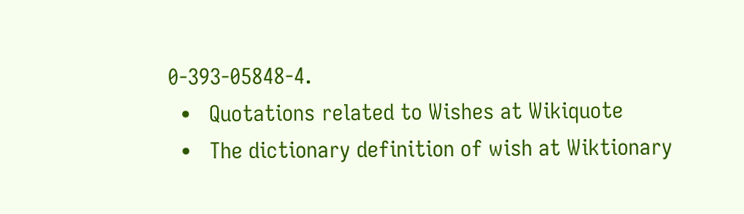0-393-05848-4.
  •   Quotations related to Wishes at Wikiquote
  •   The dictionary definition of wish at Wiktionary